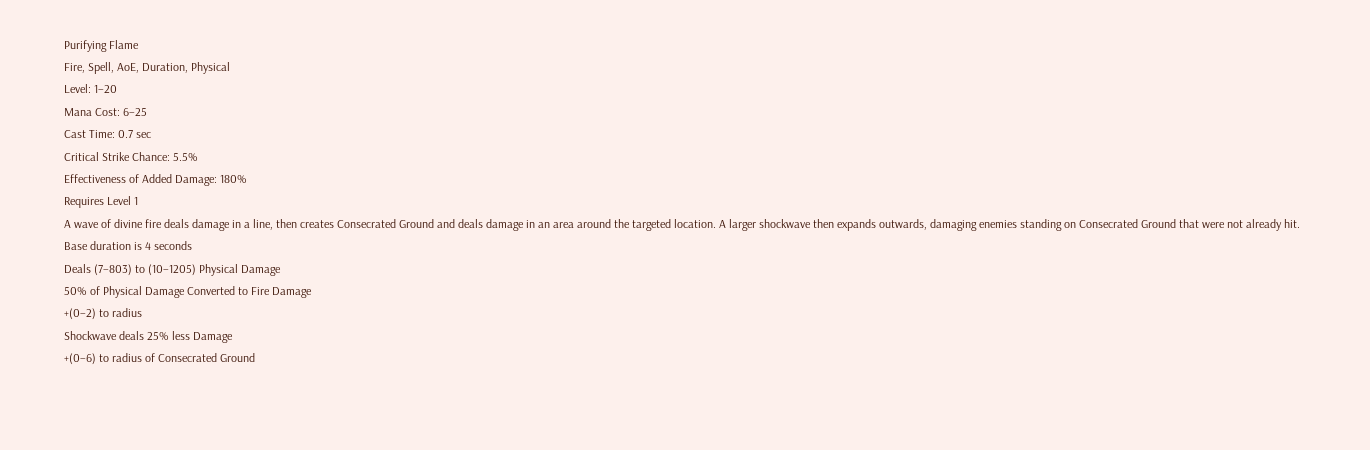Purifying Flame
Fire, Spell, AoE, Duration, Physical
Level: 1–20
Mana Cost: 6–25
Cast Time: 0.7 sec
Critical Strike Chance: 5.5%
Effectiveness of Added Damage: 180%
Requires Level 1
A wave of divine fire deals damage in a line, then creates Consecrated Ground and deals damage in an area around the targeted location. A larger shockwave then expands outwards, damaging enemies standing on Consecrated Ground that were not already hit.
Base duration is 4 seconds
Deals (7–803) to (10–1205) Physical Damage
50% of Physical Damage Converted to Fire Damage
+(0–2) to radius
Shockwave deals 25% less Damage
+(0–6) to radius of Consecrated Ground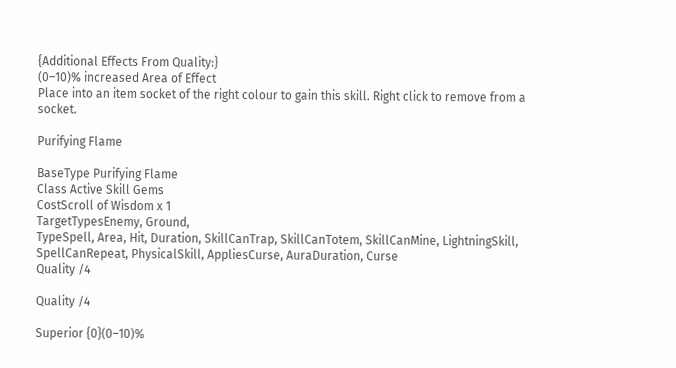{Additional Effects From Quality:}
(0–10)% increased Area of Effect
Place into an item socket of the right colour to gain this skill. Right click to remove from a socket.

Purifying Flame

BaseType Purifying Flame
Class Active Skill Gems
CostScroll of Wisdom x 1
TargetTypesEnemy, Ground,
TypeSpell, Area, Hit, Duration, SkillCanTrap, SkillCanTotem, SkillCanMine, LightningSkill, SpellCanRepeat, PhysicalSkill, AppliesCurse, AuraDuration, Curse
Quality /4

Quality /4

Superior {0}(0–10)%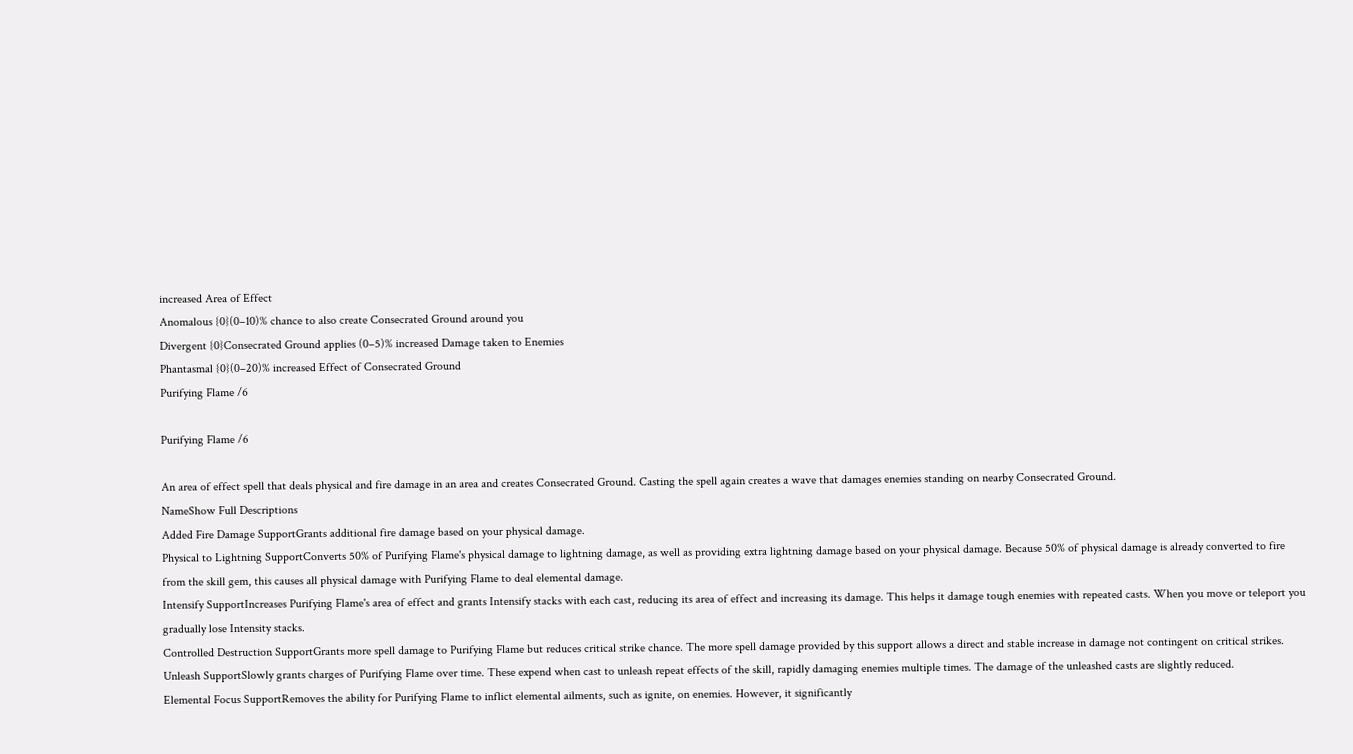increased Area of Effect
Anomalous {0}(0–10)% chance to also create Consecrated Ground around you
Divergent {0}Consecrated Ground applies (0–5)% increased Damage taken to Enemies
Phantasmal {0}(0–20)% increased Effect of Consecrated Ground
Purifying Flame /6

Purifying Flame /6

An area of effect spell that deals physical and fire damage in an area and creates Consecrated Ground. Casting the spell again creates a wave that damages enemies standing on nearby Consecrated Ground.
NameShow Full Descriptions
Added Fire Damage SupportGrants additional fire damage based on your physical damage.
Physical to Lightning SupportConverts 50% of Purifying Flame's physical damage to lightning damage, as well as providing extra lightning damage based on your physical damage. Because 50% of physical damage is already converted to fire from the skill gem, this causes all physical damage with Purifying Flame to deal elemental damage.
Intensify SupportIncreases Purifying Flame's area of effect and grants Intensify stacks with each cast, reducing its area of effect and increasing its damage. This helps it damage tough enemies with repeated casts. When you move or teleport you gradually lose Intensity stacks.
Controlled Destruction SupportGrants more spell damage to Purifying Flame but reduces critical strike chance. The more spell damage provided by this support allows a direct and stable increase in damage not contingent on critical strikes.
Unleash SupportSlowly grants charges of Purifying Flame over time. These expend when cast to unleash repeat effects of the skill, rapidly damaging enemies multiple times. The damage of the unleashed casts are slightly reduced.
Elemental Focus SupportRemoves the ability for Purifying Flame to inflict elemental ailments, such as ignite, on enemies. However, it significantly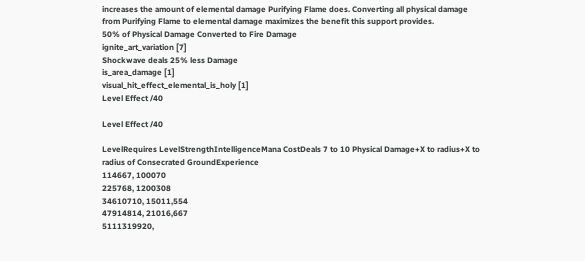increases the amount of elemental damage Purifying Flame does. Converting all physical damage from Purifying Flame to elemental damage maximizes the benefit this support provides.
50% of Physical Damage Converted to Fire Damage
ignite_art_variation [7]
Shockwave deals 25% less Damage
is_area_damage [1]
visual_hit_effect_elemental_is_holy [1]
Level Effect /40

Level Effect /40

LevelRequires LevelStrengthIntelligenceMana CostDeals 7 to 10 Physical Damage+X to radius+X to radius of Consecrated GroundExperience
114667, 100070
225768, 1200308
34610710, 15011,554
47914814, 21016,667
5111319920,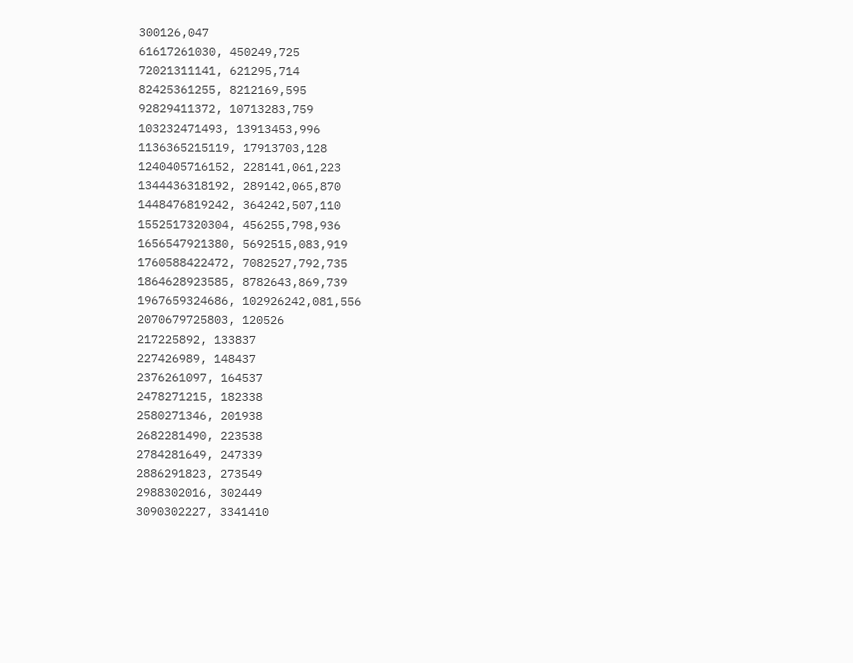300126,047
61617261030, 450249,725
72021311141, 621295,714
82425361255, 8212169,595
92829411372, 10713283,759
103232471493, 13913453,996
1136365215119, 17913703,128
1240405716152, 228141,061,223
1344436318192, 289142,065,870
1448476819242, 364242,507,110
1552517320304, 456255,798,936
1656547921380, 5692515,083,919
1760588422472, 7082527,792,735
1864628923585, 8782643,869,739
1967659324686, 102926242,081,556
2070679725803, 120526
217225892, 133837
227426989, 148437
2376261097, 164537
2478271215, 182338
2580271346, 201938
2682281490, 223538
2784281649, 247339
2886291823, 273549
2988302016, 302449
3090302227, 3341410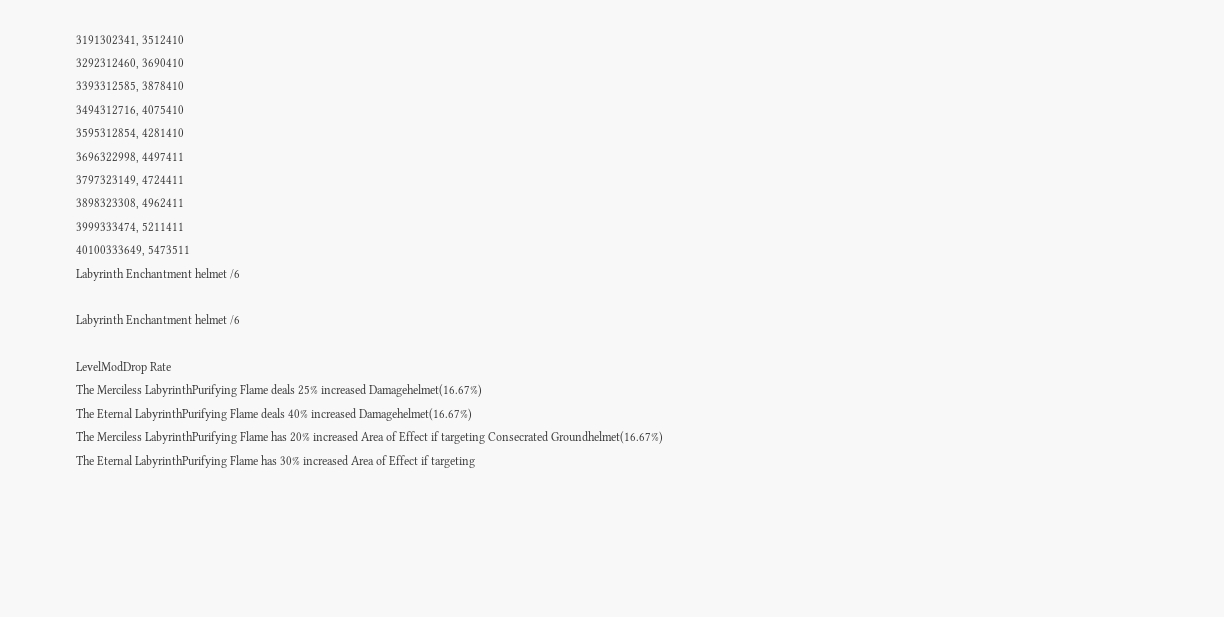3191302341, 3512410
3292312460, 3690410
3393312585, 3878410
3494312716, 4075410
3595312854, 4281410
3696322998, 4497411
3797323149, 4724411
3898323308, 4962411
3999333474, 5211411
40100333649, 5473511
Labyrinth Enchantment helmet /6

Labyrinth Enchantment helmet /6

LevelModDrop Rate
The Merciless LabyrinthPurifying Flame deals 25% increased Damagehelmet(16.67%)
The Eternal LabyrinthPurifying Flame deals 40% increased Damagehelmet(16.67%)
The Merciless LabyrinthPurifying Flame has 20% increased Area of Effect if targeting Consecrated Groundhelmet(16.67%)
The Eternal LabyrinthPurifying Flame has 30% increased Area of Effect if targeting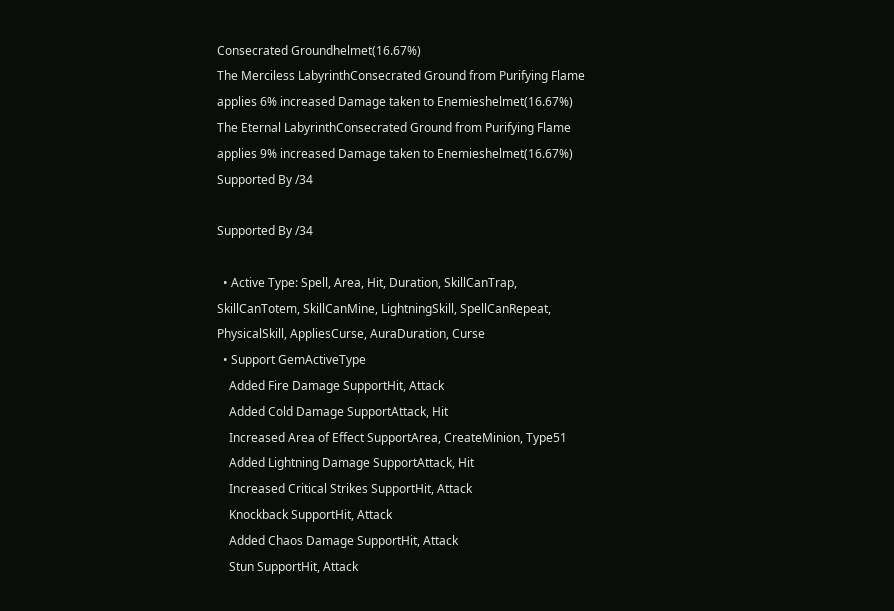Consecrated Groundhelmet(16.67%)
The Merciless LabyrinthConsecrated Ground from Purifying Flame applies 6% increased Damage taken to Enemieshelmet(16.67%)
The Eternal LabyrinthConsecrated Ground from Purifying Flame applies 9% increased Damage taken to Enemieshelmet(16.67%)
Supported By /34

Supported By /34

  • Active Type: Spell, Area, Hit, Duration, SkillCanTrap, SkillCanTotem, SkillCanMine, LightningSkill, SpellCanRepeat, PhysicalSkill, AppliesCurse, AuraDuration, Curse
  • Support GemActiveType
    Added Fire Damage SupportHit, Attack
    Added Cold Damage SupportAttack, Hit
    Increased Area of Effect SupportArea, CreateMinion, Type51
    Added Lightning Damage SupportAttack, Hit
    Increased Critical Strikes SupportHit, Attack
    Knockback SupportHit, Attack
    Added Chaos Damage SupportHit, Attack
    Stun SupportHit, Attack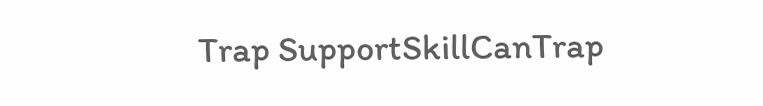Trap SupportSkillCanTrap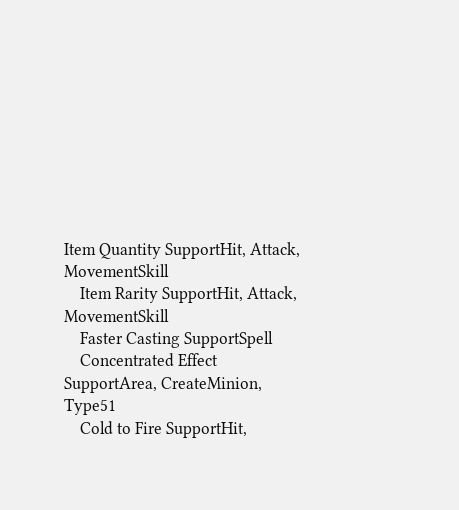Item Quantity SupportHit, Attack, MovementSkill
    Item Rarity SupportHit, Attack, MovementSkill
    Faster Casting SupportSpell
    Concentrated Effect SupportArea, CreateMinion, Type51
    Cold to Fire SupportHit,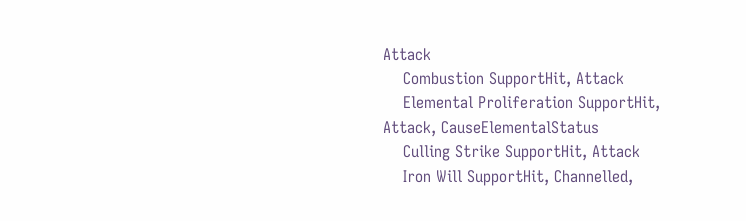Attack
    Combustion SupportHit, Attack
    Elemental Proliferation SupportHit, Attack, CauseElementalStatus
    Culling Strike SupportHit, Attack
    Iron Will SupportHit, Channelled,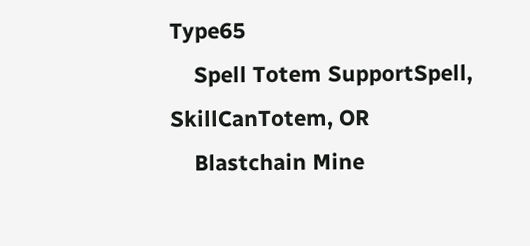Type65
    Spell Totem SupportSpell, SkillCanTotem, OR
    Blastchain Mine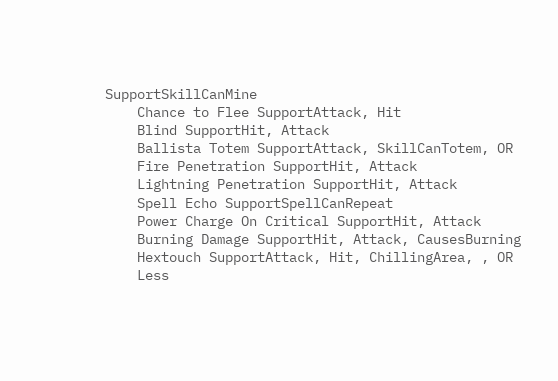SupportSkillCanMine
    Chance to Flee SupportAttack, Hit
    Blind SupportHit, Attack
    Ballista Totem SupportAttack, SkillCanTotem, OR
    Fire Penetration SupportHit, Attack
    Lightning Penetration SupportHit, Attack
    Spell Echo SupportSpellCanRepeat
    Power Charge On Critical SupportHit, Attack
    Burning Damage SupportHit, Attack, CausesBurning
    Hextouch SupportAttack, Hit, ChillingArea, , OR
    Less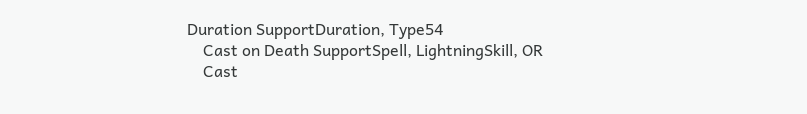Duration SupportDuration, Type54
    Cast on Death SupportSpell, LightningSkill, OR
    Cast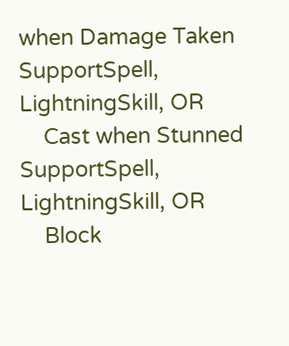when Damage Taken SupportSpell, LightningSkill, OR
    Cast when Stunned SupportSpell, LightningSkill, OR
    Block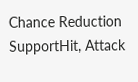Chance Reduction SupportHit, Attack